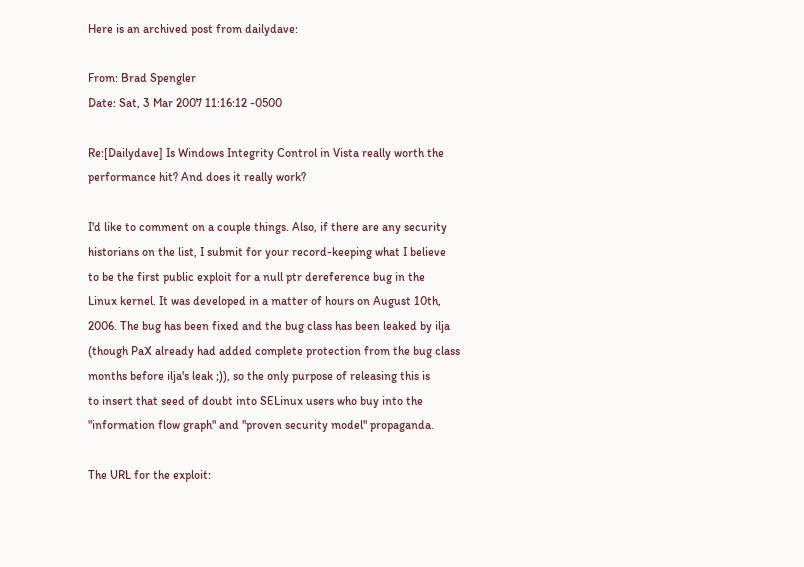Here is an archived post from dailydave:

From: Brad Spengler
Date: Sat, 3 Mar 2007 11:16:12 -0500

Re:[Dailydave] Is Windows Integrity Control in Vista really worth the
performance hit? And does it really work?

I'd like to comment on a couple things. Also, if there are any security
historians on the list, I submit for your record-keeping what I believe
to be the first public exploit for a null ptr dereference bug in the
Linux kernel. It was developed in a matter of hours on August 10th,
2006. The bug has been fixed and the bug class has been leaked by ilja
(though PaX already had added complete protection from the bug class
months before ilja's leak ;)), so the only purpose of releasing this is
to insert that seed of doubt into SELinux users who buy into the
"information flow graph" and "proven security model" propaganda.

The URL for the exploit: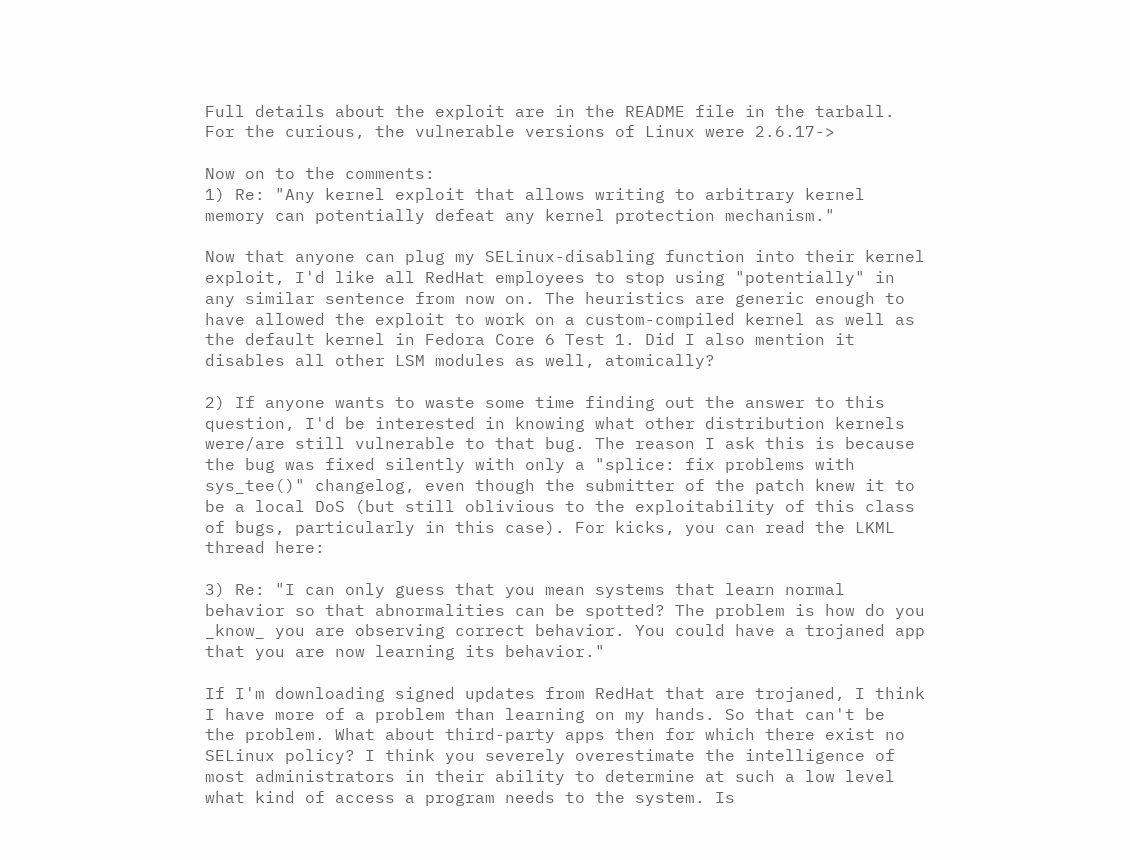Full details about the exploit are in the README file in the tarball.
For the curious, the vulnerable versions of Linux were 2.6.17->

Now on to the comments:
1) Re: "Any kernel exploit that allows writing to arbitrary kernel
memory can potentially defeat any kernel protection mechanism."

Now that anyone can plug my SELinux-disabling function into their kernel
exploit, I'd like all RedHat employees to stop using "potentially" in
any similar sentence from now on. The heuristics are generic enough to
have allowed the exploit to work on a custom-compiled kernel as well as
the default kernel in Fedora Core 6 Test 1. Did I also mention it
disables all other LSM modules as well, atomically?

2) If anyone wants to waste some time finding out the answer to this
question, I'd be interested in knowing what other distribution kernels
were/are still vulnerable to that bug. The reason I ask this is because
the bug was fixed silently with only a "splice: fix problems with
sys_tee()" changelog, even though the submitter of the patch knew it to
be a local DoS (but still oblivious to the exploitability of this class
of bugs, particularly in this case). For kicks, you can read the LKML
thread here:

3) Re: "I can only guess that you mean systems that learn normal
behavior so that abnormalities can be spotted? The problem is how do you
_know_ you are observing correct behavior. You could have a trojaned app
that you are now learning its behavior."

If I'm downloading signed updates from RedHat that are trojaned, I think
I have more of a problem than learning on my hands. So that can't be
the problem. What about third-party apps then for which there exist no
SELinux policy? I think you severely overestimate the intelligence of
most administrators in their ability to determine at such a low level
what kind of access a program needs to the system. Is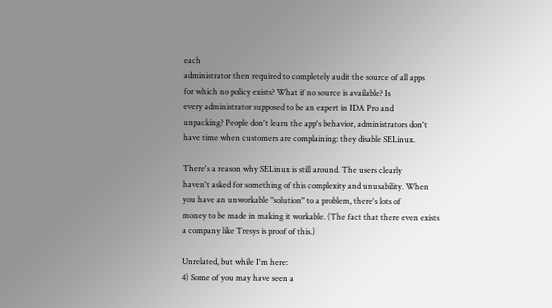each
administrator then required to completely audit the source of all apps
for which no policy exists? What if no source is available? Is
every administrator supposed to be an expert in IDA Pro and
unpacking? People don't learn the app's behavior, administrators don't
have time when customers are complaining: they disable SELinux.

There's a reason why SELinux is still around. The users clearly
haven't asked for something of this complexity and unusability. When
you have an unworkable "solution" to a problem, there's lots of
money to be made in making it workable. (The fact that there even exists
a company like Tresys is proof of this.)

Unrelated, but while I'm here:
4) Some of you may have seen a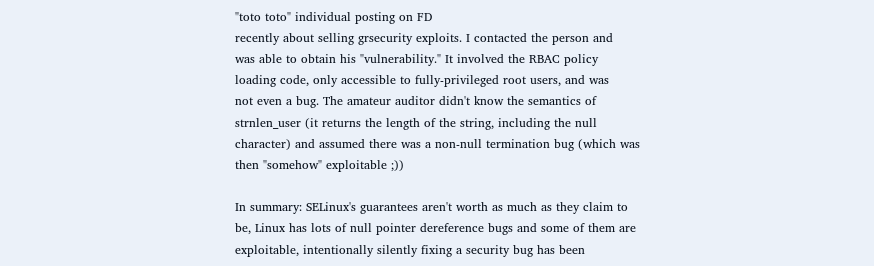"toto toto" individual posting on FD
recently about selling grsecurity exploits. I contacted the person and
was able to obtain his "vulnerability." It involved the RBAC policy
loading code, only accessible to fully-privileged root users, and was
not even a bug. The amateur auditor didn't know the semantics of
strnlen_user (it returns the length of the string, including the null
character) and assumed there was a non-null termination bug (which was
then "somehow" exploitable ;))

In summary: SELinux's guarantees aren't worth as much as they claim to
be, Linux has lots of null pointer dereference bugs and some of them are
exploitable, intentionally silently fixing a security bug has been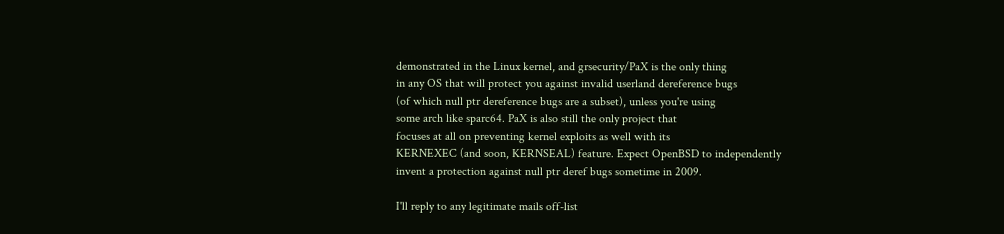demonstrated in the Linux kernel, and grsecurity/PaX is the only thing
in any OS that will protect you against invalid userland dereference bugs
(of which null ptr dereference bugs are a subset), unless you're using
some arch like sparc64. PaX is also still the only project that
focuses at all on preventing kernel exploits as well with its
KERNEXEC (and soon, KERNSEAL) feature. Expect OpenBSD to independently
invent a protection against null ptr deref bugs sometime in 2009.

I'll reply to any legitimate mails off-list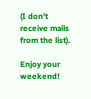(I don't receive mails
from the list).

Enjoy your weekend!